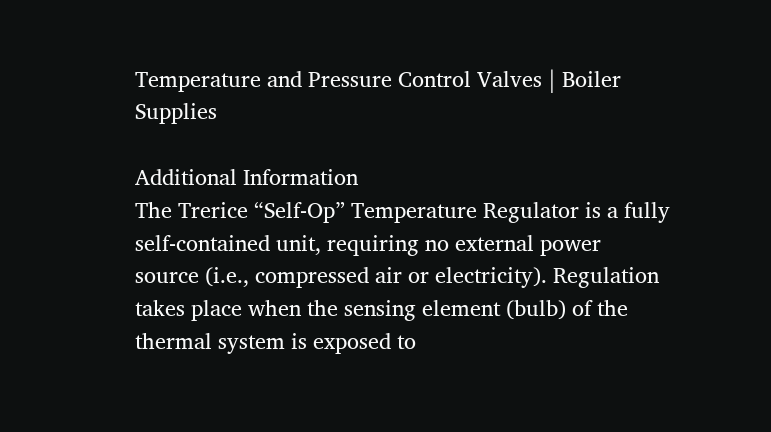Temperature and Pressure Control Valves | Boiler Supplies

Additional Information
The Trerice “Self-Op” Temperature Regulator is a fully self-contained unit, requiring no external power source (i.e., compressed air or electricity). Regulation takes place when the sensing element (bulb) of the
thermal system is exposed to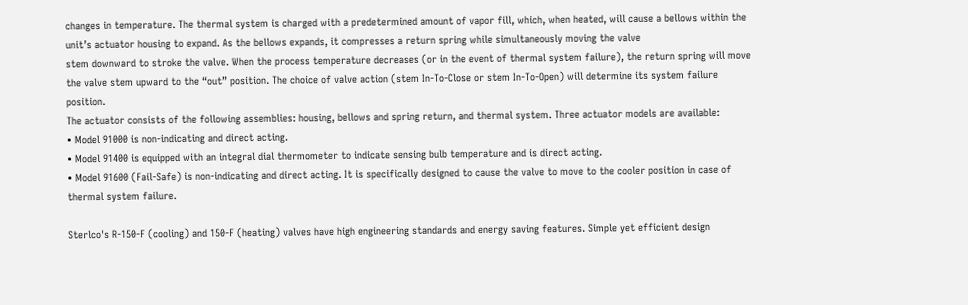changes in temperature. The thermal system is charged with a predetermined amount of vapor fill, which, when heated, will cause a bellows within the unit’s actuator housing to expand. As the bellows expands, it compresses a return spring while simultaneously moving the valve
stem downward to stroke the valve. When the process temperature decreases (or in the event of thermal system failure), the return spring will move the valve stem upward to the “out” position. The choice of valve action (stem In-To-Close or stem In-To-Open) will determine its system failure position.
The actuator consists of the following assemblies: housing, bellows and spring return, and thermal system. Three actuator models are available:
• Model 91000 is non-indicating and direct acting.
• Model 91400 is equipped with an integral dial thermometer to indicate sensing bulb temperature and is direct acting.
• Model 91600 (Fail-Safe) is non-indicating and direct acting. It is specifically designed to cause the valve to move to the cooler position in case of thermal system failure.

Sterlco's R-150-F (cooling) and 150-F (heating) valves have high engineering standards and energy saving features. Simple yet efficient design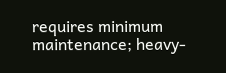requires minimum maintenance; heavy-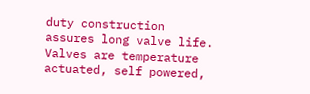duty construction assures long valve life. Valves are temperature actuated, self powered,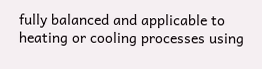fully balanced and applicable to heating or cooling processes using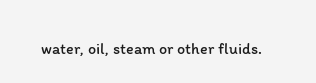water, oil, steam or other fluids.